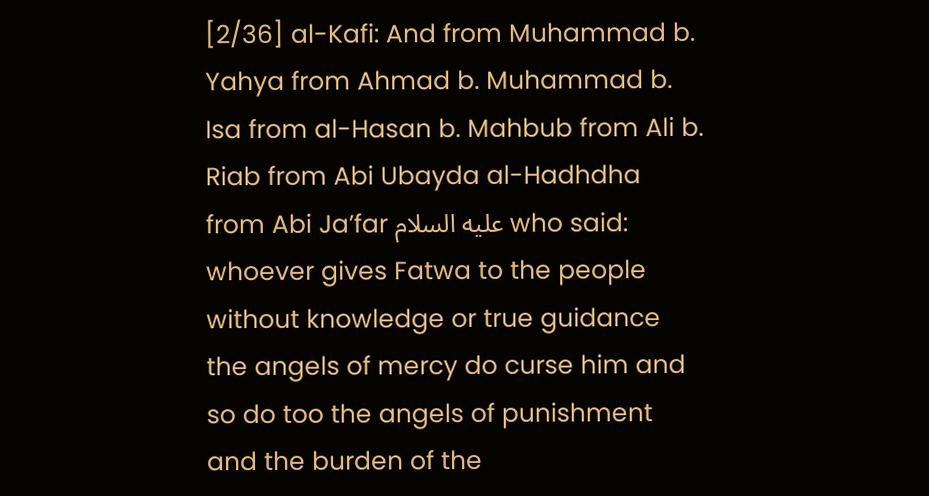[2/36] al-Kafi: And from Muhammad b. Yahya from Ahmad b. Muhammad b. Isa from al-Hasan b. Mahbub from Ali b. Riab from Abi Ubayda al-Hadhdha from Abi Ja’far عليه السلام who said: whoever gives Fatwa to the people without knowledge or true guidance the angels of mercy do curse him and so do too the angels of punishment and the burden of the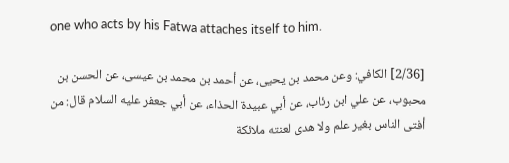one who acts by his Fatwa attaches itself to him.

[2/36] الكافي: وعن محمد بن يحيى، عن أحمد بن محمد بن عيسى، عن الحسن بن محبوب، عن علي ابن رئاب، عن أبي عبيدة الحذاء، عن أبي جعفر عليه السلام قال: من أفتى الناس بغير علم ولا هدى لعنته ملائكة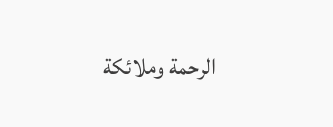الرحمة وملائكة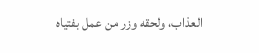العذاب، ولحقه وزر من عمل بفتياه